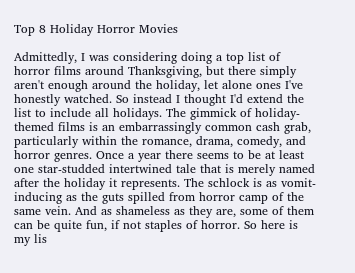Top 8 Holiday Horror Movies

Admittedly, I was considering doing a top list of horror films around Thanksgiving, but there simply aren't enough around the holiday, let alone ones I've honestly watched. So instead I thought I'd extend the list to include all holidays. The gimmick of holiday-themed films is an embarrassingly common cash grab, particularly within the romance, drama, comedy, and horror genres. Once a year there seems to be at least one star-studded intertwined tale that is merely named after the holiday it represents. The schlock is as vomit-inducing as the guts spilled from horror camp of the same vein. And as shameless as they are, some of them can be quite fun, if not staples of horror. So here is my lis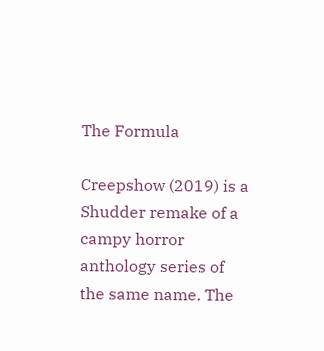The Formula

Creepshow (2019) is a Shudder remake of a campy horror anthology series of the same name. The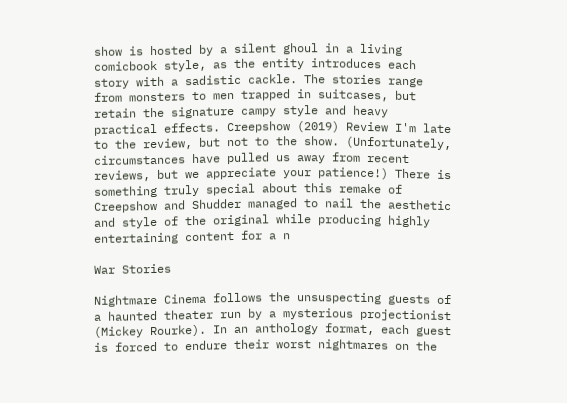show is hosted by a silent ghoul in a living comicbook style, as the entity introduces each story with a sadistic cackle. The stories range from monsters to men trapped in suitcases, but retain the signature campy style and heavy practical effects. Creepshow (2019) Review I'm late to the review, but not to the show. (Unfortunately, circumstances have pulled us away from recent reviews, but we appreciate your patience!) There is something truly special about this remake of Creepshow and Shudder managed to nail the aesthetic and style of the original while producing highly entertaining content for a n

War Stories

Nightmare Cinema follows the unsuspecting guests of a haunted theater run by a mysterious projectionist (Mickey Rourke). In an anthology format, each guest is forced to endure their worst nightmares on the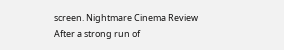screen. Nightmare Cinema Review After a strong run of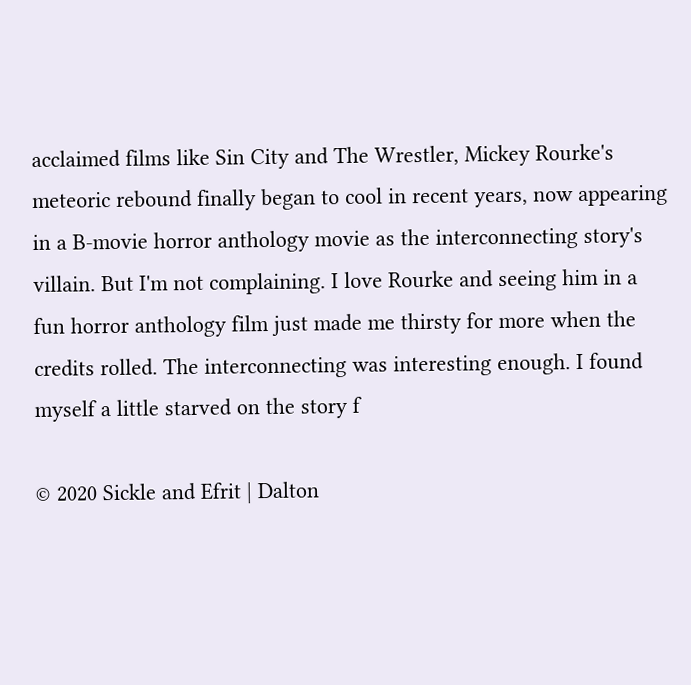acclaimed films like Sin City and The Wrestler, Mickey Rourke's meteoric rebound finally began to cool in recent years, now appearing in a B-movie horror anthology movie as the interconnecting story's villain. But I'm not complaining. I love Rourke and seeing him in a fun horror anthology film just made me thirsty for more when the credits rolled. The interconnecting was interesting enough. I found myself a little starved on the story f

© 2020 Sickle and Efrit | Dalton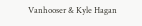Vanhooser & Kyle Hagan